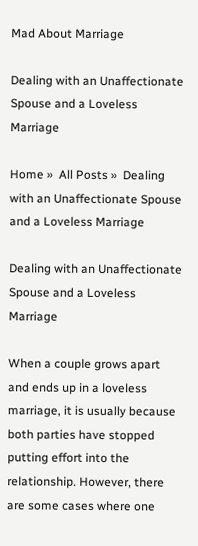Mad About Marriage

Dealing with an Unaffectionate Spouse and a Loveless Marriage

Home »  All Posts »  Dealing with an Unaffectionate Spouse and a Loveless Marriage

Dealing with an Unaffectionate Spouse and a Loveless Marriage

When a couple grows apart and ends up in a loveless marriage, it is usually because both parties have stopped putting effort into the relationship. However, there are some cases where one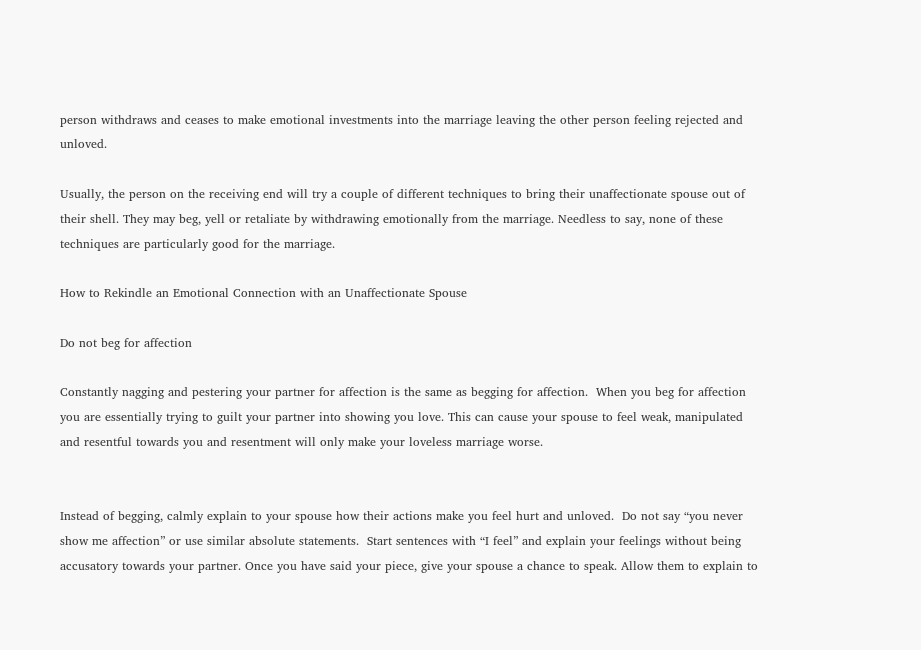person withdraws and ceases to make emotional investments into the marriage leaving the other person feeling rejected and unloved.

Usually, the person on the receiving end will try a couple of different techniques to bring their unaffectionate spouse out of their shell. They may beg, yell or retaliate by withdrawing emotionally from the marriage. Needless to say, none of these techniques are particularly good for the marriage.

How to Rekindle an Emotional Connection with an Unaffectionate Spouse

Do not beg for affection

Constantly nagging and pestering your partner for affection is the same as begging for affection.  When you beg for affection you are essentially trying to guilt your partner into showing you love. This can cause your spouse to feel weak, manipulated and resentful towards you and resentment will only make your loveless marriage worse.


Instead of begging, calmly explain to your spouse how their actions make you feel hurt and unloved.  Do not say “you never show me affection” or use similar absolute statements.  Start sentences with “I feel” and explain your feelings without being accusatory towards your partner. Once you have said your piece, give your spouse a chance to speak. Allow them to explain to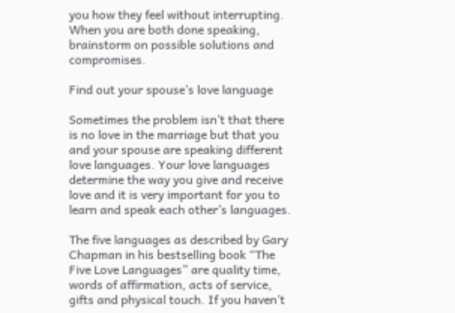you how they feel without interrupting.  When you are both done speaking, brainstorm on possible solutions and compromises.

Find out your spouse’s love language

Sometimes the problem isn’t that there is no love in the marriage but that you and your spouse are speaking different love languages. Your love languages determine the way you give and receive love and it is very important for you to learn and speak each other’s languages.

The five languages as described by Gary Chapman in his bestselling book “The Five Love Languages” are quality time, words of affirmation, acts of service, gifts and physical touch. If you haven’t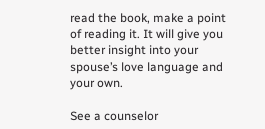read the book, make a point of reading it. It will give you better insight into your spouse’s love language and your own.

See a counselor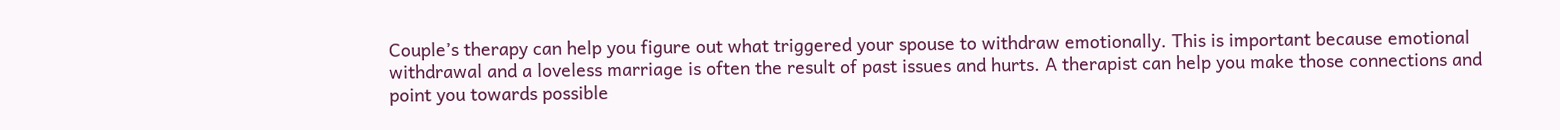Couple’s therapy can help you figure out what triggered your spouse to withdraw emotionally. This is important because emotional withdrawal and a loveless marriage is often the result of past issues and hurts. A therapist can help you make those connections and point you towards possible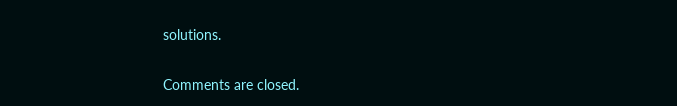solutions.

Comments are closed.